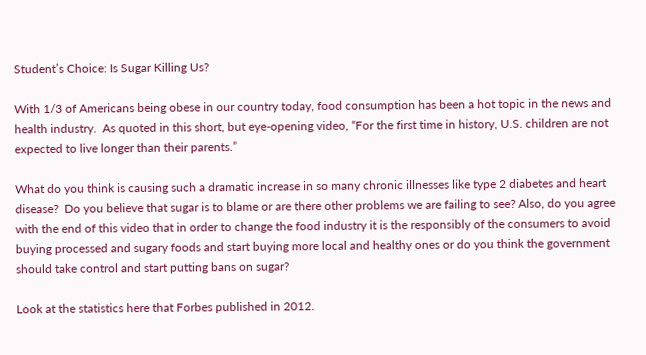Student’s Choice: Is Sugar Killing Us?

With 1/3 of Americans being obese in our country today, food consumption has been a hot topic in the news and health industry.  As quoted in this short, but eye-opening video, “For the first time in history, U.S. children are not expected to live longer than their parents.”

What do you think is causing such a dramatic increase in so many chronic illnesses like type 2 diabetes and heart disease?  Do you believe that sugar is to blame or are there other problems we are failing to see? Also, do you agree with the end of this video that in order to change the food industry it is the responsibly of the consumers to avoid buying processed and sugary foods and start buying more local and healthy ones or do you think the government should take control and start putting bans on sugar?

Look at the statistics here that Forbes published in 2012.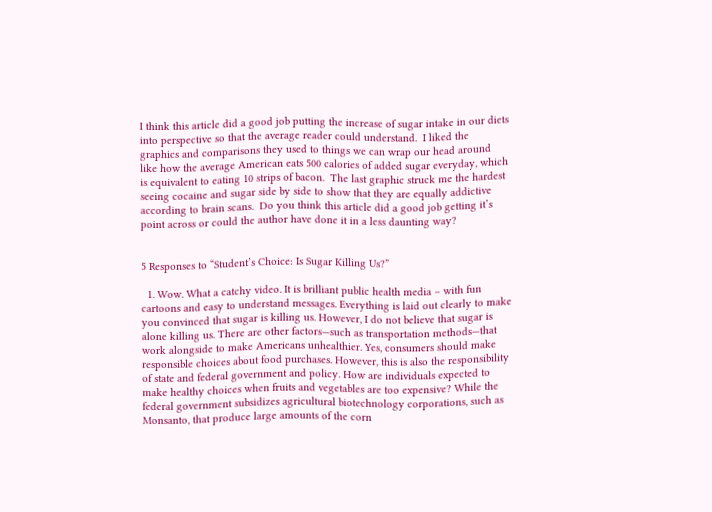I think this article did a good job putting the increase of sugar intake in our diets into perspective so that the average reader could understand.  I liked the graphics and comparisons they used to things we can wrap our head around like how the average American eats 500 calories of added sugar everyday, which is equivalent to eating 10 strips of bacon.  The last graphic struck me the hardest seeing cocaine and sugar side by side to show that they are equally addictive according to brain scans.  Do you think this article did a good job getting it’s point across or could the author have done it in a less daunting way?


5 Responses to “Student’s Choice: Is Sugar Killing Us?”

  1. Wow. What a catchy video. It is brilliant public health media – with fun cartoons and easy to understand messages. Everything is laid out clearly to make you convinced that sugar is killing us. However, I do not believe that sugar is alone killing us. There are other factors—such as transportation methods—that work alongside to make Americans unhealthier. Yes, consumers should make responsible choices about food purchases. However, this is also the responsibility of state and federal government and policy. How are individuals expected to make healthy choices when fruits and vegetables are too expensive? While the federal government subsidizes agricultural biotechnology corporations, such as Monsanto, that produce large amounts of the corn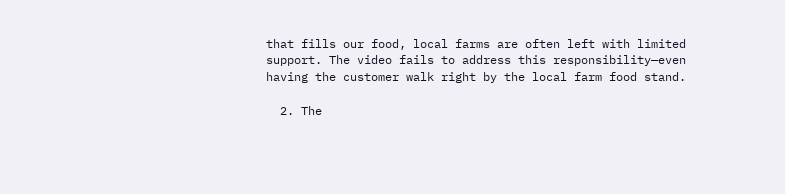that fills our food, local farms are often left with limited support. The video fails to address this responsibility—even having the customer walk right by the local farm food stand.

  2. The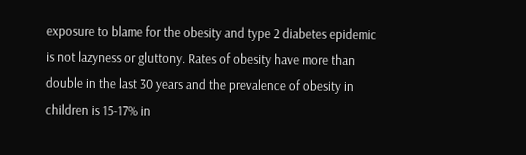exposure to blame for the obesity and type 2 diabetes epidemic is not lazyness or gluttony. Rates of obesity have more than double in the last 30 years and the prevalence of obesity in children is 15-17% in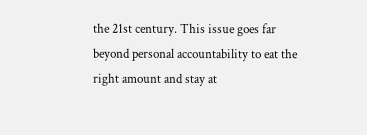the 21st century. This issue goes far beyond personal accountability to eat the right amount and stay at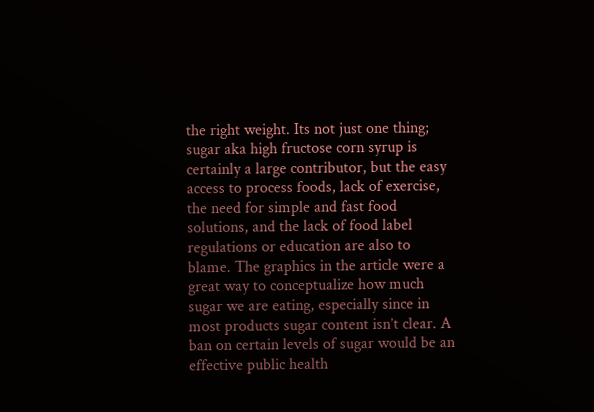the right weight. Its not just one thing; sugar aka high fructose corn syrup is certainly a large contributor, but the easy access to process foods, lack of exercise, the need for simple and fast food solutions, and the lack of food label regulations or education are also to blame. The graphics in the article were a great way to conceptualize how much sugar we are eating, especially since in most products sugar content isn’t clear. A ban on certain levels of sugar would be an effective public health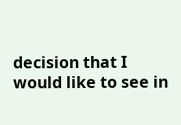decision that I would like to see in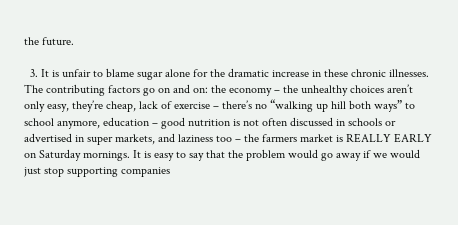the future.

  3. It is unfair to blame sugar alone for the dramatic increase in these chronic illnesses. The contributing factors go on and on: the economy – the unhealthy choices aren’t only easy, they’re cheap, lack of exercise – there’s no “walking up hill both ways” to school anymore, education – good nutrition is not often discussed in schools or advertised in super markets, and laziness too – the farmers market is REALLY EARLY on Saturday mornings. It is easy to say that the problem would go away if we would just stop supporting companies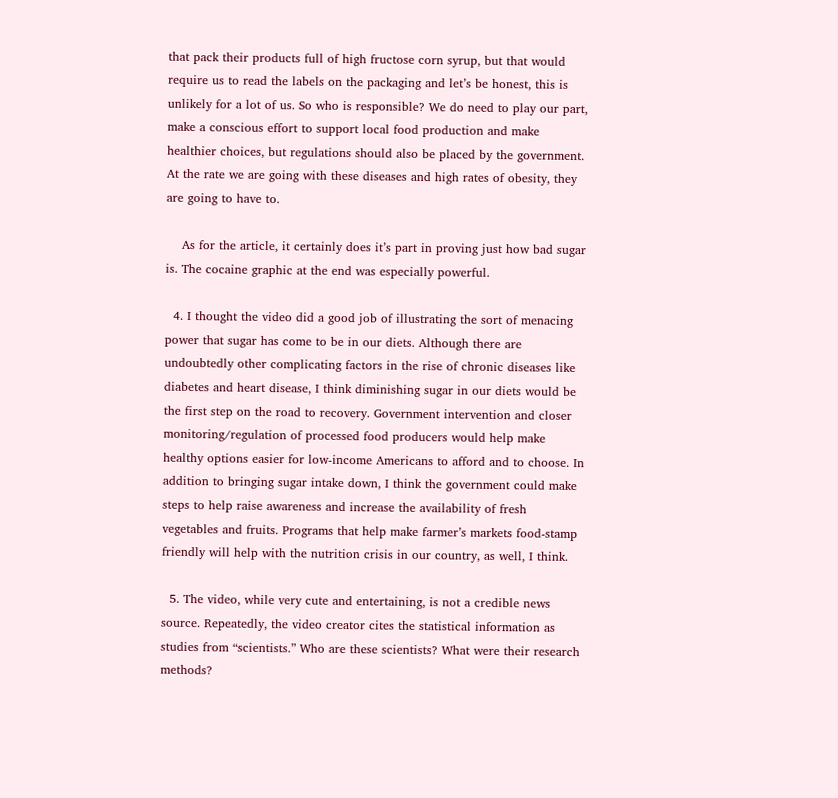that pack their products full of high fructose corn syrup, but that would require us to read the labels on the packaging and let’s be honest, this is unlikely for a lot of us. So who is responsible? We do need to play our part, make a conscious effort to support local food production and make healthier choices, but regulations should also be placed by the government. At the rate we are going with these diseases and high rates of obesity, they are going to have to.

    As for the article, it certainly does it’s part in proving just how bad sugar is. The cocaine graphic at the end was especially powerful.

  4. I thought the video did a good job of illustrating the sort of menacing power that sugar has come to be in our diets. Although there are undoubtedly other complicating factors in the rise of chronic diseases like diabetes and heart disease, I think diminishing sugar in our diets would be the first step on the road to recovery. Government intervention and closer monitoring/regulation of processed food producers would help make healthy options easier for low-income Americans to afford and to choose. In addition to bringing sugar intake down, I think the government could make steps to help raise awareness and increase the availability of fresh vegetables and fruits. Programs that help make farmer’s markets food-stamp friendly will help with the nutrition crisis in our country, as well, I think.

  5. The video, while very cute and entertaining, is not a credible news source. Repeatedly, the video creator cites the statistical information as studies from “scientists.” Who are these scientists? What were their research methods?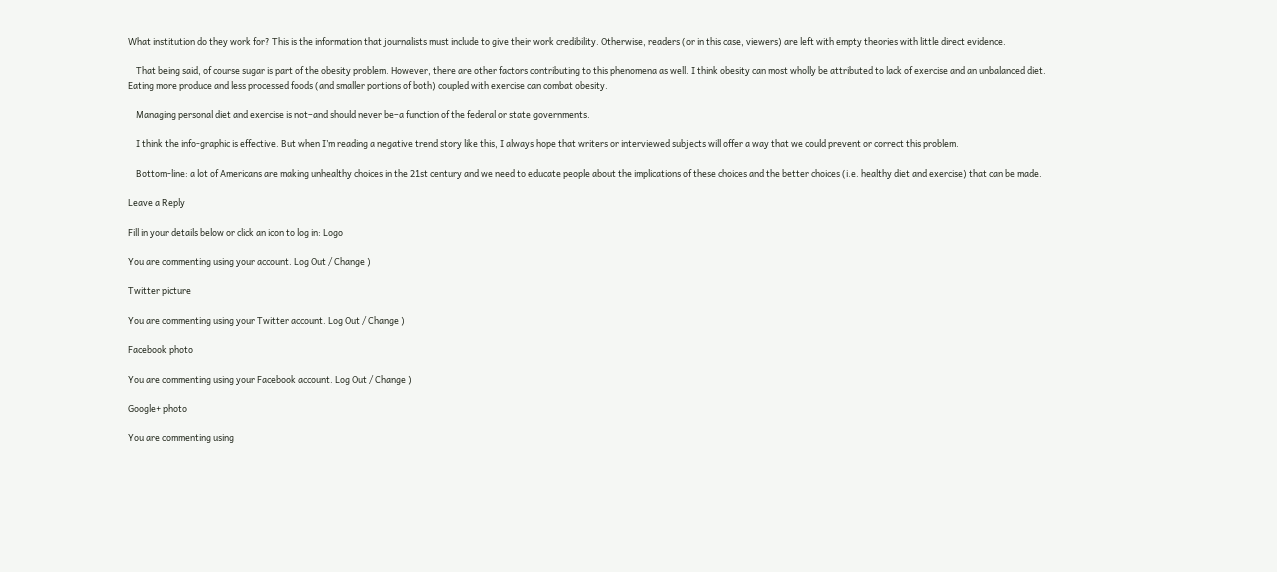What institution do they work for? This is the information that journalists must include to give their work credibility. Otherwise, readers (or in this case, viewers) are left with empty theories with little direct evidence.

    That being said, of course sugar is part of the obesity problem. However, there are other factors contributing to this phenomena as well. I think obesity can most wholly be attributed to lack of exercise and an unbalanced diet. Eating more produce and less processed foods (and smaller portions of both) coupled with exercise can combat obesity.

    Managing personal diet and exercise is not–and should never be–a function of the federal or state governments.

    I think the info-graphic is effective. But when I’m reading a negative trend story like this, I always hope that writers or interviewed subjects will offer a way that we could prevent or correct this problem.

    Bottom-line: a lot of Americans are making unhealthy choices in the 21st century and we need to educate people about the implications of these choices and the better choices (i.e. healthy diet and exercise) that can be made.

Leave a Reply

Fill in your details below or click an icon to log in: Logo

You are commenting using your account. Log Out / Change )

Twitter picture

You are commenting using your Twitter account. Log Out / Change )

Facebook photo

You are commenting using your Facebook account. Log Out / Change )

Google+ photo

You are commenting using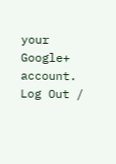your Google+ account. Log Out /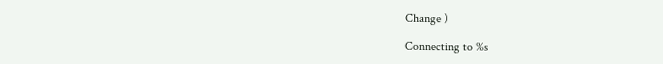Change )

Connecting to %s